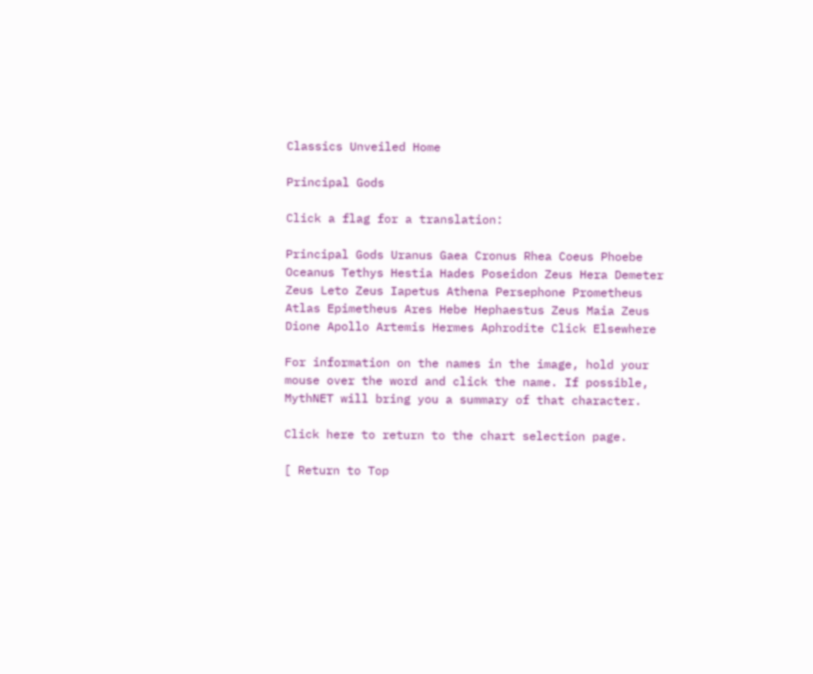Classics Unveiled Home

Principal Gods

Click a flag for a translation:

Principal Gods Uranus Gaea Cronus Rhea Coeus Phoebe Oceanus Tethys Hestia Hades Poseidon Zeus Hera Demeter Zeus Leto Zeus Iapetus Athena Persephone Prometheus Atlas Epimetheus Ares Hebe Hephaestus Zeus Maia Zeus Dione Apollo Artemis Hermes Aphrodite Click Elsewhere

For information on the names in the image, hold your mouse over the word and click the name. If possible, MythNET will bring you a summary of that character.

Click here to return to the chart selection page.

[ Return to Top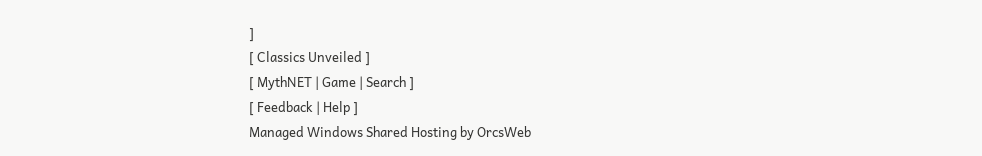]
[ Classics Unveiled ]
[ MythNET | Game | Search ]
[ Feedback | Help ]
Managed Windows Shared Hosting by OrcsWeb